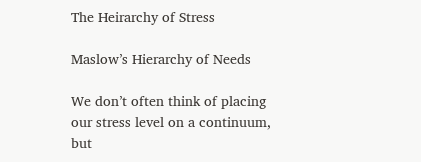The Heirarchy of Stress

Maslow’s Hierarchy of Needs

We don’t often think of placing our stress level on a continuum, but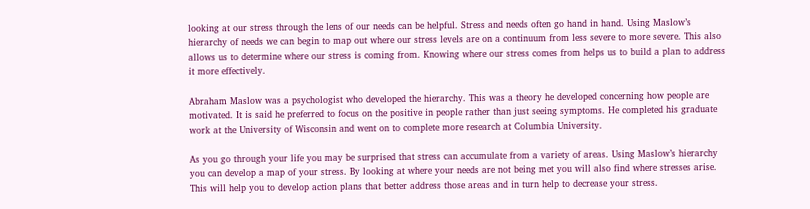looking at our stress through the lens of our needs can be helpful. Stress and needs often go hand in hand. Using Maslow’s hierarchy of needs we can begin to map out where our stress levels are on a continuum from less severe to more severe. This also allows us to determine where our stress is coming from. Knowing where our stress comes from helps us to build a plan to address it more effectively.

Abraham Maslow was a psychologist who developed the hierarchy. This was a theory he developed concerning how people are motivated. It is said he preferred to focus on the positive in people rather than just seeing symptoms. He completed his graduate work at the University of Wisconsin and went on to complete more research at Columbia University.

As you go through your life you may be surprised that stress can accumulate from a variety of areas. Using Maslow’s hierarchy you can develop a map of your stress. By looking at where your needs are not being met you will also find where stresses arise. This will help you to develop action plans that better address those areas and in turn help to decrease your stress.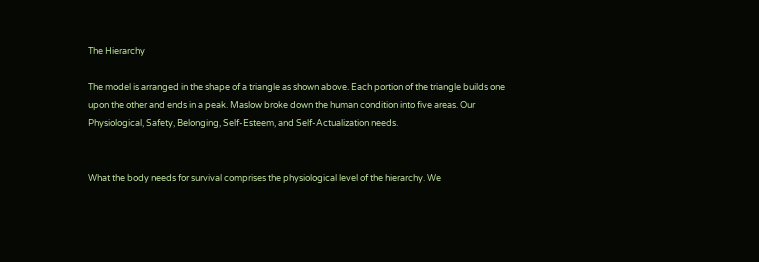The Hierarchy

The model is arranged in the shape of a triangle as shown above. Each portion of the triangle builds one upon the other and ends in a peak. Maslow broke down the human condition into five areas. Our Physiological, Safety, Belonging, Self-Esteem, and Self-Actualization needs.


What the body needs for survival comprises the physiological level of the hierarchy. We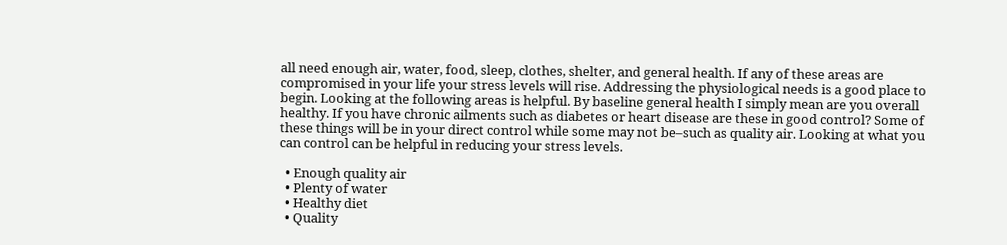all need enough air, water, food, sleep, clothes, shelter, and general health. If any of these areas are compromised in your life your stress levels will rise. Addressing the physiological needs is a good place to begin. Looking at the following areas is helpful. By baseline general health I simply mean are you overall healthy. If you have chronic ailments such as diabetes or heart disease are these in good control? Some of these things will be in your direct control while some may not be–such as quality air. Looking at what you can control can be helpful in reducing your stress levels.

  • Enough quality air
  • Plenty of water
  • Healthy diet
  • Quality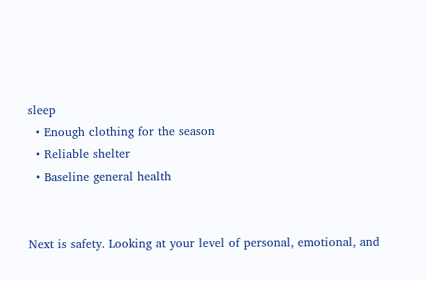sleep
  • Enough clothing for the season
  • Reliable shelter
  • Baseline general health


Next is safety. Looking at your level of personal, emotional, and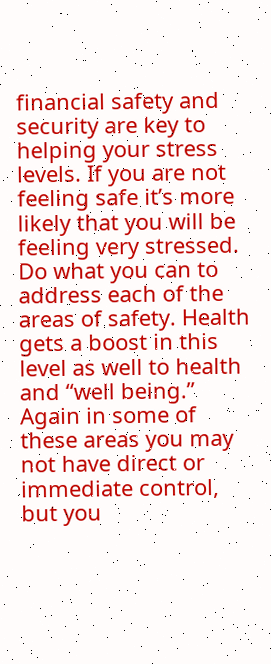financial safety and security are key to helping your stress levels. If you are not feeling safe it’s more likely that you will be feeling very stressed. Do what you can to address each of the areas of safety. Health gets a boost in this level as well to health and “well being.” Again in some of these areas you may not have direct or immediate control, but you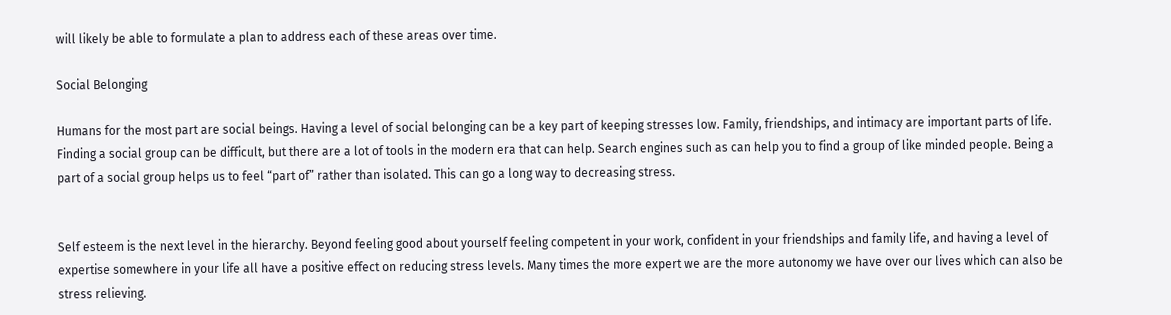will likely be able to formulate a plan to address each of these areas over time.

Social Belonging

Humans for the most part are social beings. Having a level of social belonging can be a key part of keeping stresses low. Family, friendships, and intimacy are important parts of life. Finding a social group can be difficult, but there are a lot of tools in the modern era that can help. Search engines such as can help you to find a group of like minded people. Being a part of a social group helps us to feel “part of” rather than isolated. This can go a long way to decreasing stress.


Self esteem is the next level in the hierarchy. Beyond feeling good about yourself feeling competent in your work, confident in your friendships and family life, and having a level of expertise somewhere in your life all have a positive effect on reducing stress levels. Many times the more expert we are the more autonomy we have over our lives which can also be stress relieving.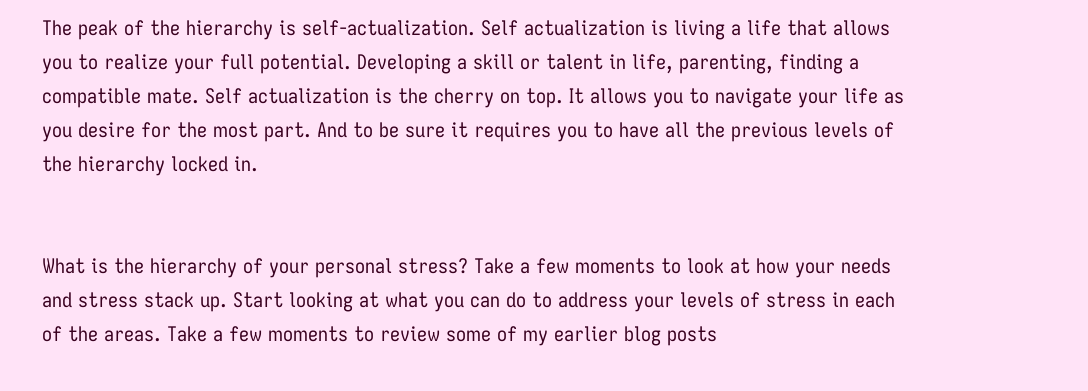The peak of the hierarchy is self-actualization. Self actualization is living a life that allows you to realize your full potential. Developing a skill or talent in life, parenting, finding a compatible mate. Self actualization is the cherry on top. It allows you to navigate your life as you desire for the most part. And to be sure it requires you to have all the previous levels of the hierarchy locked in.


What is the hierarchy of your personal stress? Take a few moments to look at how your needs and stress stack up. Start looking at what you can do to address your levels of stress in each of the areas. Take a few moments to review some of my earlier blog posts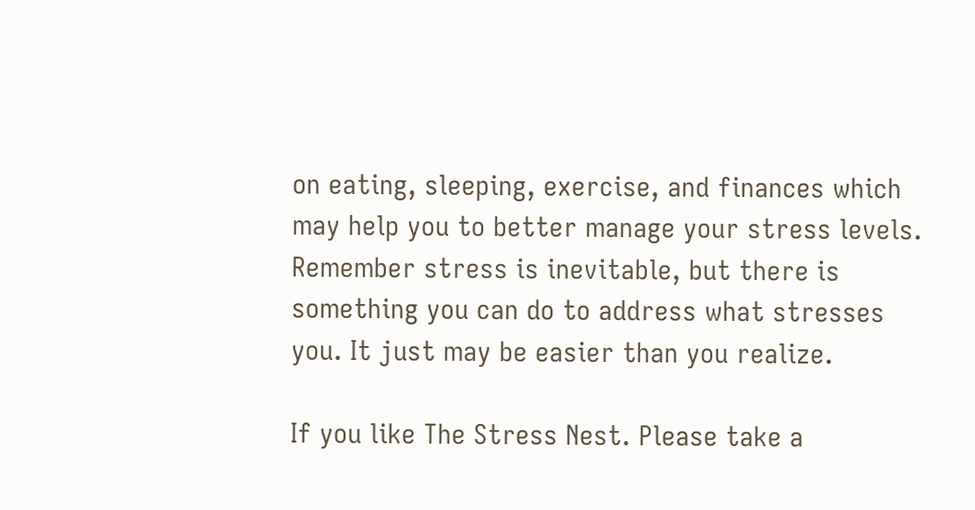on eating, sleeping, exercise, and finances which may help you to better manage your stress levels. Remember stress is inevitable, but there is something you can do to address what stresses you. It just may be easier than you realize.

If you like The Stress Nest. Please take a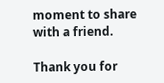moment to share with a friend.

Thank you for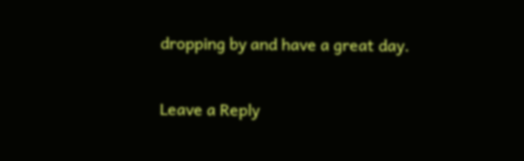dropping by and have a great day.

Leave a Reply